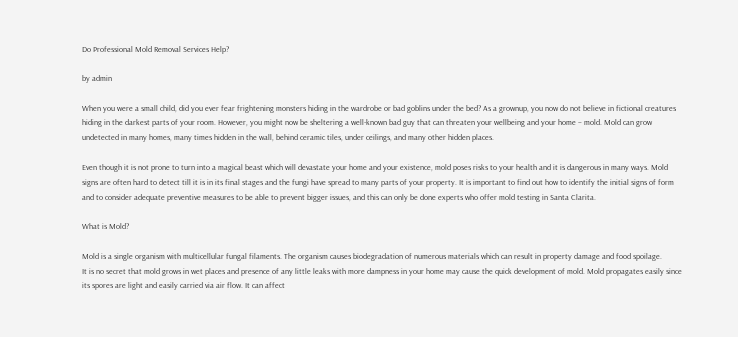Do Professional Mold Removal Services Help?

by admin

When you were a small child, did you ever fear frightening monsters hiding in the wardrobe or bad goblins under the bed? As a grownup, you now do not believe in fictional creatures hiding in the darkest parts of your room. However, you might now be sheltering a well-known bad guy that can threaten your wellbeing and your home – mold. Mold can grow undetected in many homes, many times hidden in the wall, behind ceramic tiles, under ceilings, and many other hidden places.

Even though it is not prone to turn into a magical beast which will devastate your home and your existence, mold poses risks to your health and it is dangerous in many ways. Mold signs are often hard to detect till it is in its final stages and the fungi have spread to many parts of your property. It is important to find out how to identify the initial signs of form and to consider adequate preventive measures to be able to prevent bigger issues, and this can only be done experts who offer mold testing in Santa Clarita.

What is Mold?

Mold is a single organism with multicellular fungal filaments. The organism causes biodegradation of numerous materials which can result in property damage and food spoilage.
It is no secret that mold grows in wet places and presence of any little leaks with more dampness in your home may cause the quick development of mold. Mold propagates easily since its spores are light and easily carried via air flow. It can affect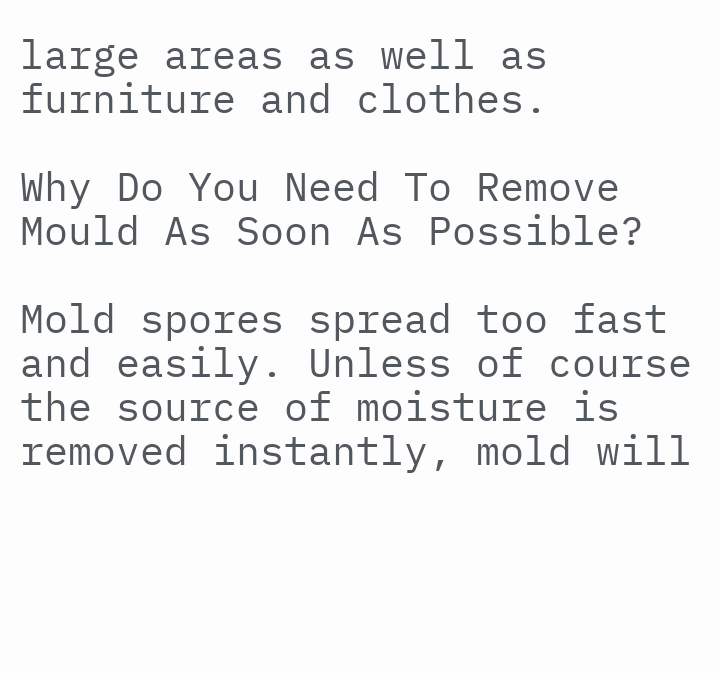large areas as well as furniture and clothes.

Why Do You Need To Remove Mould As Soon As Possible?

Mold spores spread too fast and easily. Unless of course the source of moisture is removed instantly, mold will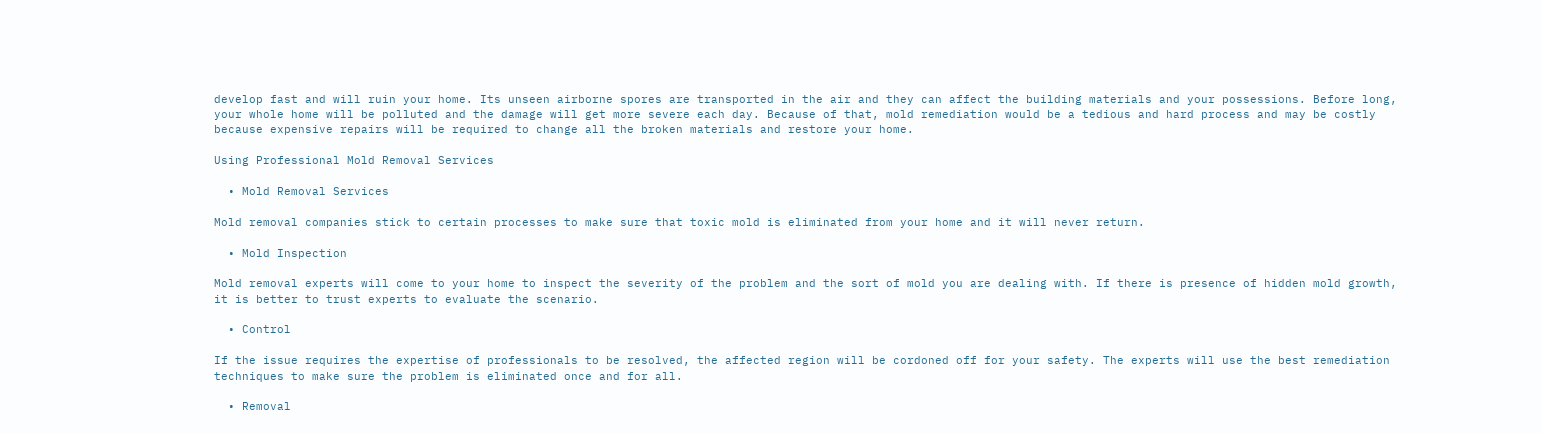develop fast and will ruin your home. Its unseen airborne spores are transported in the air and they can affect the building materials and your possessions. Before long, your whole home will be polluted and the damage will get more severe each day. Because of that, mold remediation would be a tedious and hard process and may be costly because expensive repairs will be required to change all the broken materials and restore your home.

Using Professional Mold Removal Services

  • Mold Removal Services

Mold removal companies stick to certain processes to make sure that toxic mold is eliminated from your home and it will never return.

  • Mold Inspection

Mold removal experts will come to your home to inspect the severity of the problem and the sort of mold you are dealing with. If there is presence of hidden mold growth, it is better to trust experts to evaluate the scenario.

  • Control

If the issue requires the expertise of professionals to be resolved, the affected region will be cordoned off for your safety. The experts will use the best remediation techniques to make sure the problem is eliminated once and for all.

  • Removal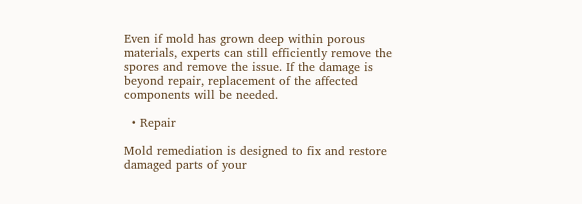Even if mold has grown deep within porous materials, experts can still efficiently remove the spores and remove the issue. If the damage is beyond repair, replacement of the affected components will be needed.

  • Repair

Mold remediation is designed to fix and restore damaged parts of your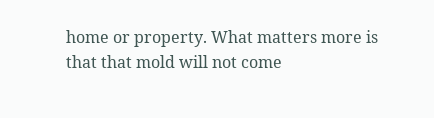home or property. What matters more is that that mold will not come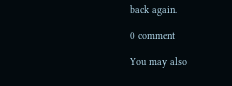back again.

0 comment

You may also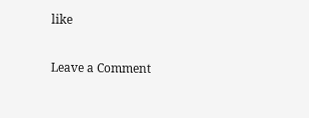like

Leave a Comment